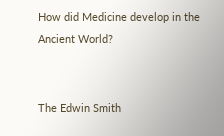How did Medicine develop in the Ancient World?


The Edwin Smith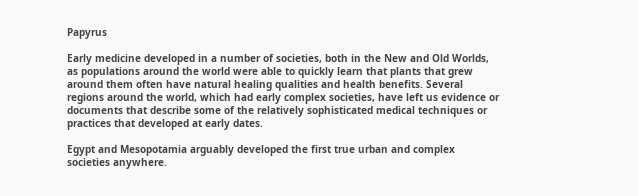Papyrus

Early medicine developed in a number of societies, both in the New and Old Worlds, as populations around the world were able to quickly learn that plants that grew around them often have natural healing qualities and health benefits. Several regions around the world, which had early complex societies, have left us evidence or documents that describe some of the relatively sophisticated medical techniques or practices that developed at early dates.

Egypt and Mesopotamia arguably developed the first true urban and complex societies anywhere.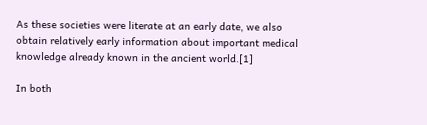As these societies were literate at an early date, we also obtain relatively early information about important medical knowledge already known in the ancient world.[1]

In both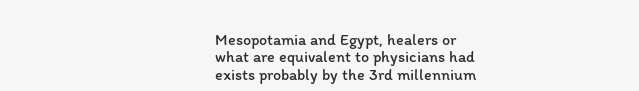Mesopotamia and Egypt, healers or what are equivalent to physicians had exists probably by the 3rd millennium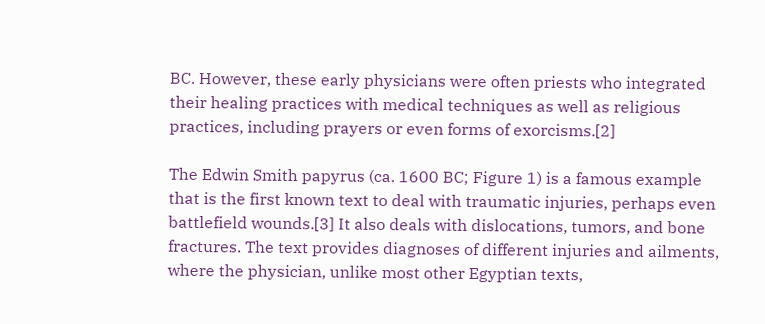BC. However, these early physicians were often priests who integrated their healing practices with medical techniques as well as religious practices, including prayers or even forms of exorcisms.[2]

The Edwin Smith papyrus (ca. 1600 BC; Figure 1) is a famous example that is the first known text to deal with traumatic injuries, perhaps even battlefield wounds.[3] It also deals with dislocations, tumors, and bone fractures. The text provides diagnoses of different injuries and ailments, where the physician, unlike most other Egyptian texts,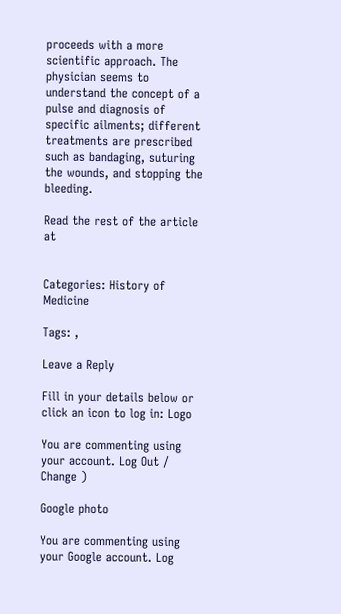proceeds with a more scientific approach. The physician seems to understand the concept of a pulse and diagnosis of specific ailments; different treatments are prescribed such as bandaging, suturing the wounds, and stopping the bleeding.

Read the rest of the article at


Categories: History of Medicine

Tags: ,

Leave a Reply

Fill in your details below or click an icon to log in: Logo

You are commenting using your account. Log Out /  Change )

Google photo

You are commenting using your Google account. Log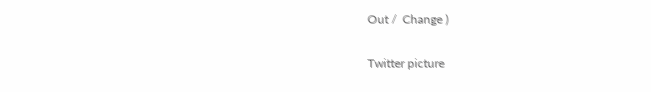Out /  Change )

Twitter picture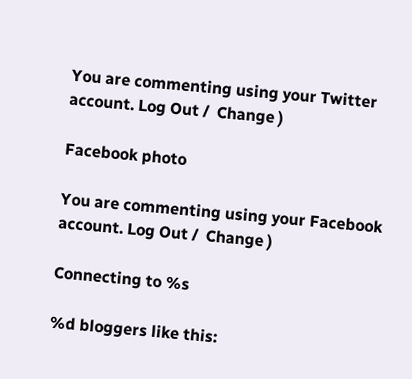You are commenting using your Twitter account. Log Out /  Change )

Facebook photo

You are commenting using your Facebook account. Log Out /  Change )

Connecting to %s

%d bloggers like this: